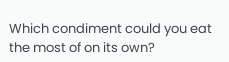Which condiment could you eat the most of on its own?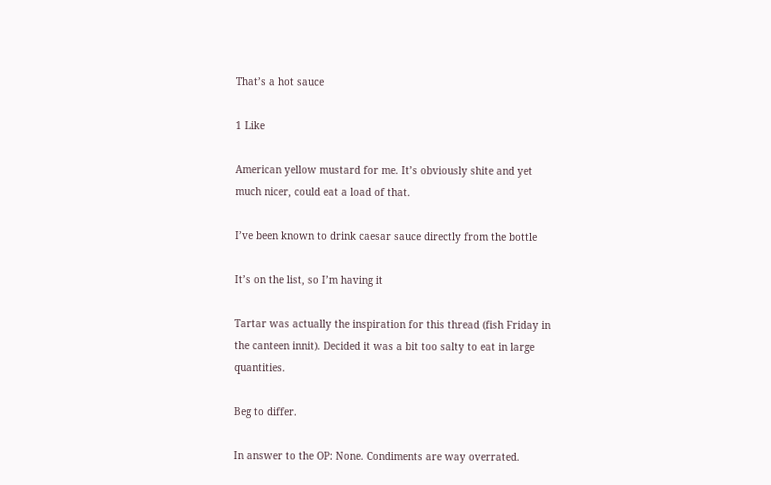That’s a hot sauce

1 Like

American yellow mustard for me. It’s obviously shite and yet much nicer, could eat a load of that.

I’ve been known to drink caesar sauce directly from the bottle

It’s on the list, so I’m having it

Tartar was actually the inspiration for this thread (fish Friday in the canteen innit). Decided it was a bit too salty to eat in large quantities.

Beg to differ.

In answer to the OP: None. Condiments are way overrated.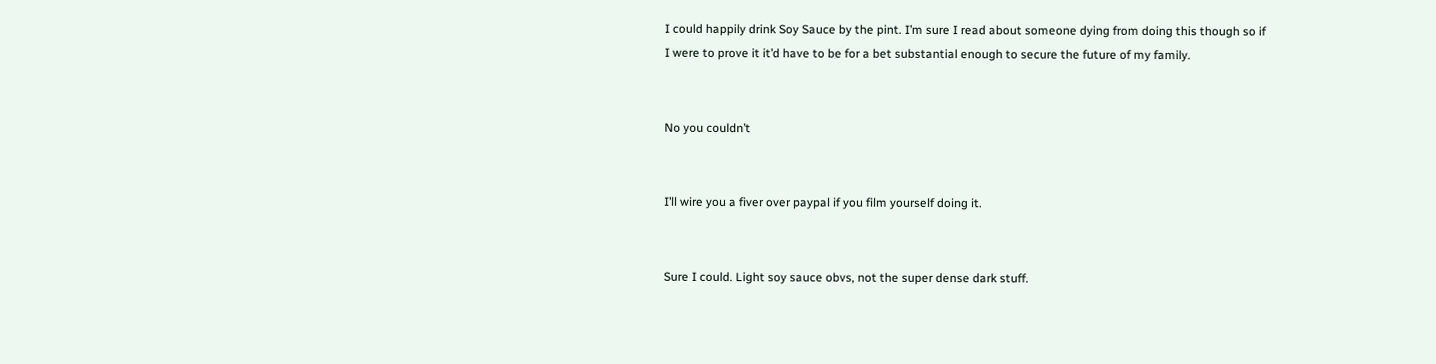I could happily drink Soy Sauce by the pint. I’m sure I read about someone dying from doing this though so if I were to prove it it’d have to be for a bet substantial enough to secure the future of my family.


No you couldn’t


I’ll wire you a fiver over paypal if you film yourself doing it.


Sure I could. Light soy sauce obvs, not the super dense dark stuff.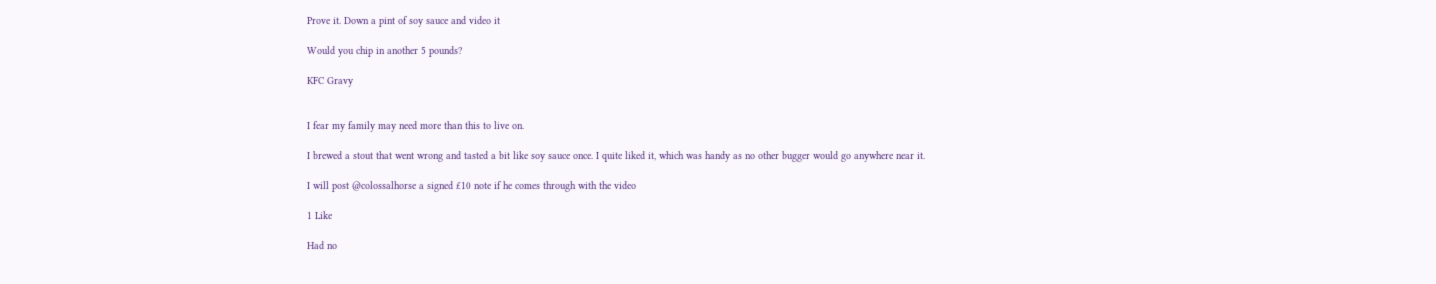Prove it. Down a pint of soy sauce and video it

Would you chip in another 5 pounds?

KFC Gravy


I fear my family may need more than this to live on.

I brewed a stout that went wrong and tasted a bit like soy sauce once. I quite liked it, which was handy as no other bugger would go anywhere near it.

I will post @colossalhorse a signed £10 note if he comes through with the video

1 Like

Had no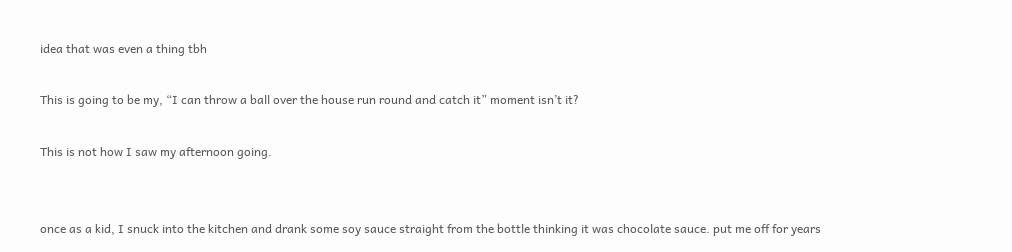idea that was even a thing tbh

This is going to be my, “I can throw a ball over the house run round and catch it” moment isn’t it?

This is not how I saw my afternoon going.


once as a kid, I snuck into the kitchen and drank some soy sauce straight from the bottle thinking it was chocolate sauce. put me off for years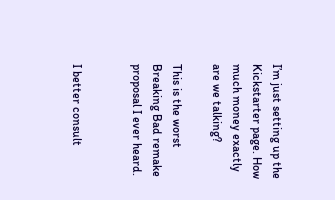I’m just setting up the Kickstarter page. How much money exactly are we talking?

This is the worst Breaking Bad remake proposal I ever heard.


I better consult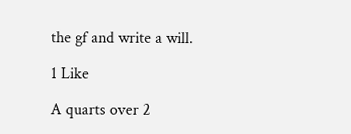the gf and write a will.

1 Like

A quarts over 2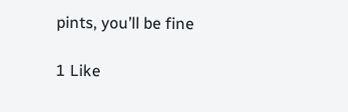pints, you’ll be fine

1 Like